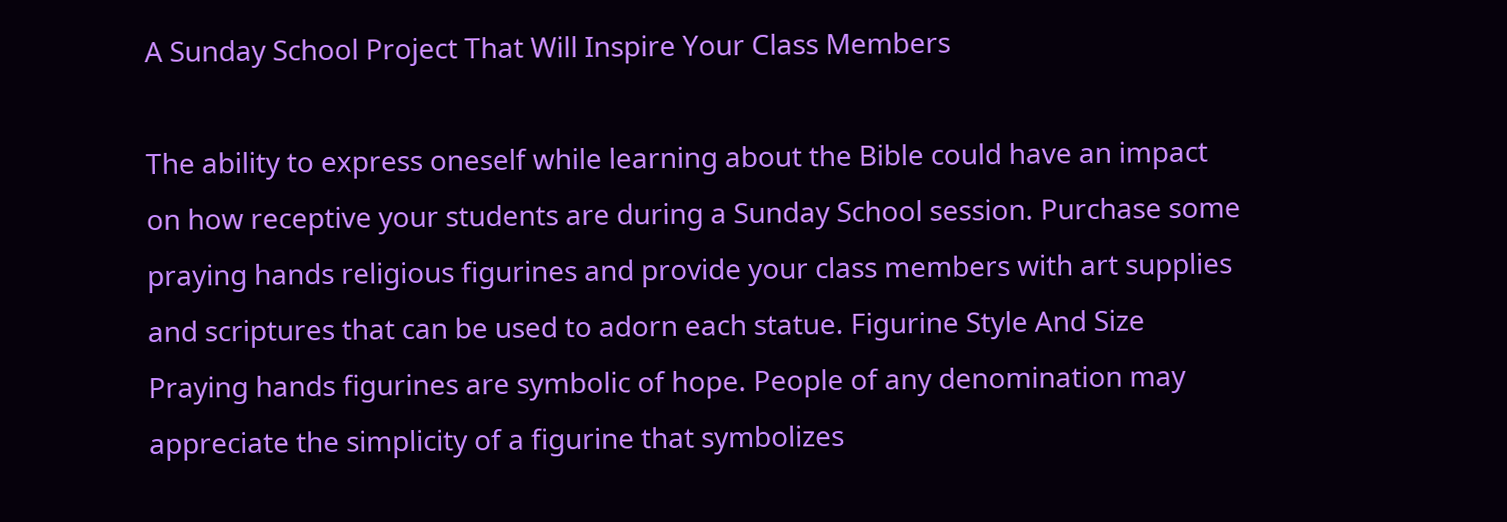A Sunday School Project That Will Inspire Your Class Members

The ability to express oneself while learning about the Bible could have an impact on how receptive your students are during a Sunday School session. Purchase some praying hands religious figurines and provide your class members with art supplies and scriptures that can be used to adorn each statue. Figurine Style And Size Praying hands figurines are symbolic of hope. People of any denomination may appreciate the simplicity of a figurine that symbolizes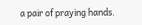a pair of praying hands.